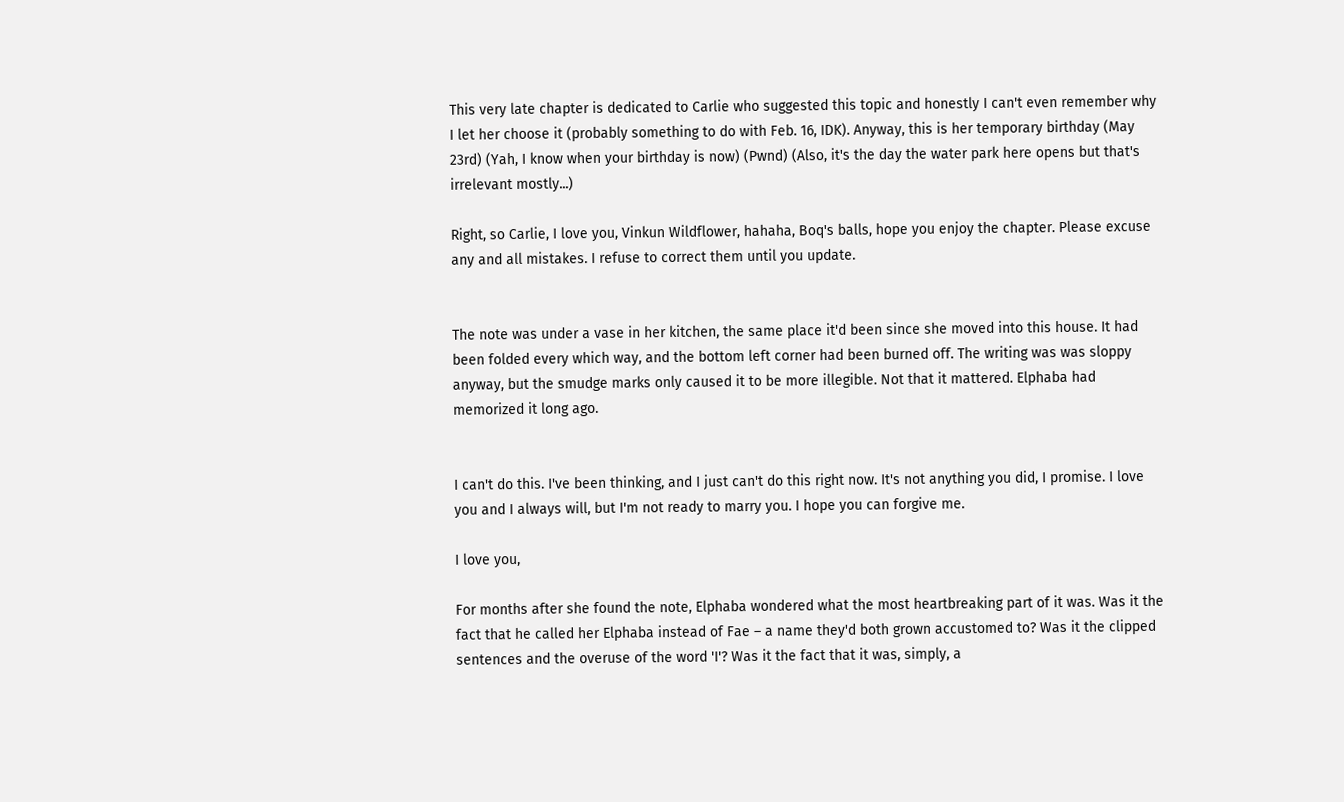This very late chapter is dedicated to Carlie who suggested this topic and honestly I can't even remember why I let her choose it (probably something to do with Feb. 16, IDK). Anyway, this is her temporary birthday (May 23rd) (Yah, I know when your birthday is now) (Pwnd) (Also, it's the day the water park here opens but that's irrelevant mostly...)

Right, so Carlie, I love you, Vinkun Wildflower, hahaha, Boq's balls, hope you enjoy the chapter. Please excuse any and all mistakes. I refuse to correct them until you update.


The note was under a vase in her kitchen, the same place it'd been since she moved into this house. It had been folded every which way, and the bottom left corner had been burned off. The writing was was sloppy anyway, but the smudge marks only caused it to be more illegible. Not that it mattered. Elphaba had memorized it long ago.


I can't do this. I've been thinking, and I just can't do this right now. It's not anything you did, I promise. I love you and I always will, but I'm not ready to marry you. I hope you can forgive me.

I love you,

For months after she found the note, Elphaba wondered what the most heartbreaking part of it was. Was it the fact that he called her Elphaba instead of Fae – a name they'd both grown accustomed to? Was it the clipped sentences and the overuse of the word 'I'? Was it the fact that it was, simply, a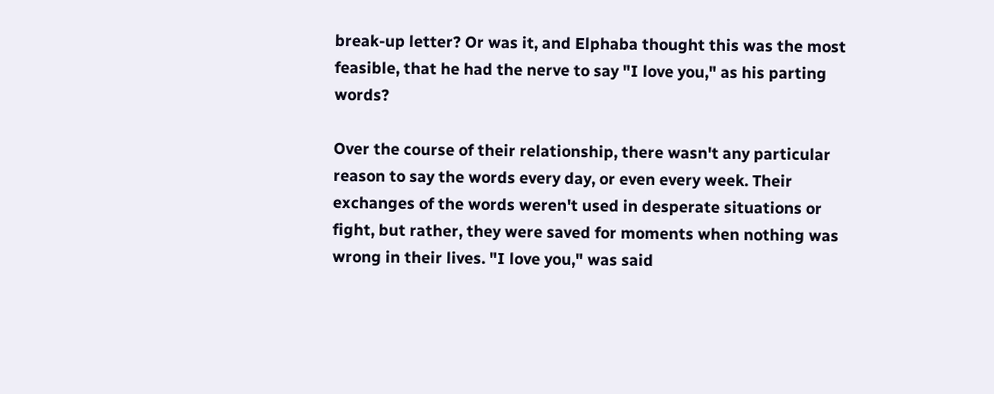break-up letter? Or was it, and Elphaba thought this was the most feasible, that he had the nerve to say "I love you," as his parting words?

Over the course of their relationship, there wasn't any particular reason to say the words every day, or even every week. Their exchanges of the words weren't used in desperate situations or fight, but rather, they were saved for moments when nothing was wrong in their lives. "I love you," was said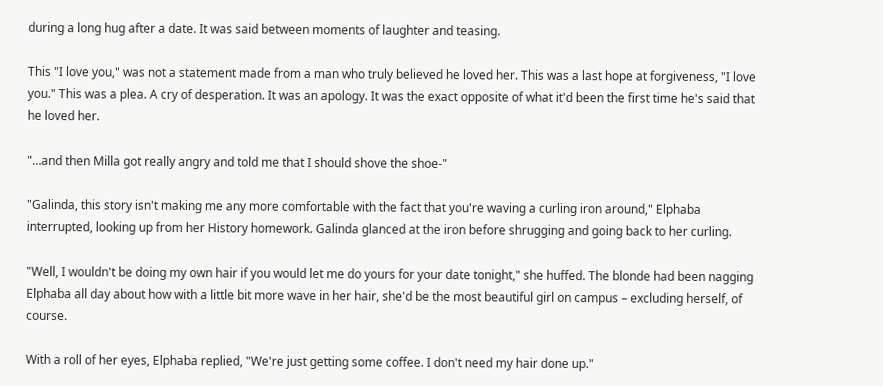during a long hug after a date. It was said between moments of laughter and teasing.

This "I love you," was not a statement made from a man who truly believed he loved her. This was a last hope at forgiveness, "I love you." This was a plea. A cry of desperation. It was an apology. It was the exact opposite of what it'd been the first time he's said that he loved her.

"…and then Milla got really angry and told me that I should shove the shoe-"

"Galinda, this story isn't making me any more comfortable with the fact that you're waving a curling iron around," Elphaba interrupted, looking up from her History homework. Galinda glanced at the iron before shrugging and going back to her curling.

"Well, I wouldn't be doing my own hair if you would let me do yours for your date tonight," she huffed. The blonde had been nagging Elphaba all day about how with a little bit more wave in her hair, she'd be the most beautiful girl on campus – excluding herself, of course.

With a roll of her eyes, Elphaba replied, "We're just getting some coffee. I don't need my hair done up."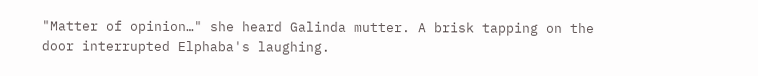"Matter of opinion…" she heard Galinda mutter. A brisk tapping on the door interrupted Elphaba's laughing.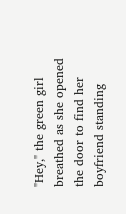"Hey," the green girl breathed as she opened the door to find her boyfriend standing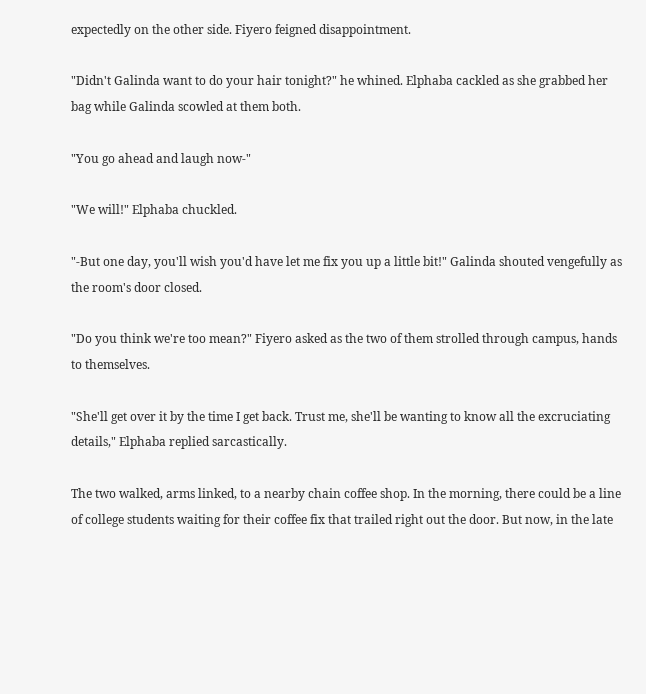expectedly on the other side. Fiyero feigned disappointment.

"Didn't Galinda want to do your hair tonight?" he whined. Elphaba cackled as she grabbed her bag while Galinda scowled at them both.

"You go ahead and laugh now-"

"We will!" Elphaba chuckled.

"-But one day, you'll wish you'd have let me fix you up a little bit!" Galinda shouted vengefully as the room's door closed.

"Do you think we're too mean?" Fiyero asked as the two of them strolled through campus, hands to themselves.

"She'll get over it by the time I get back. Trust me, she'll be wanting to know all the excruciating details," Elphaba replied sarcastically.

The two walked, arms linked, to a nearby chain coffee shop. In the morning, there could be a line of college students waiting for their coffee fix that trailed right out the door. But now, in the late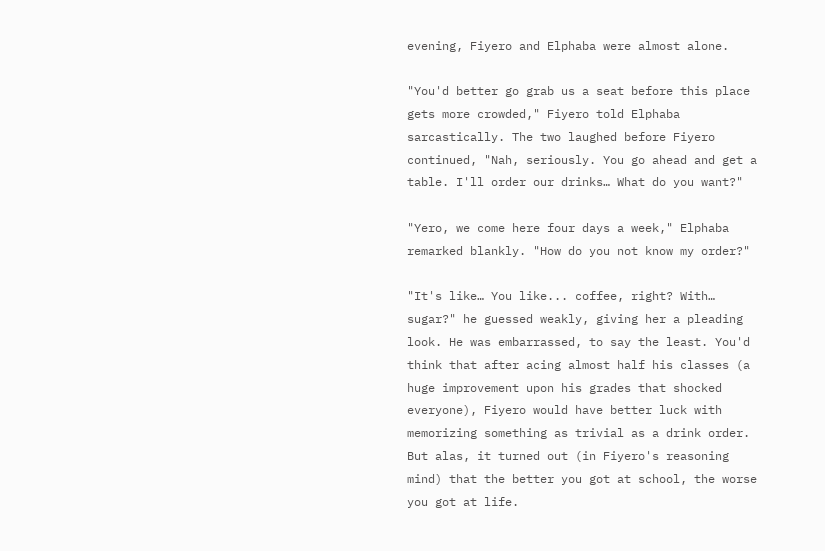evening, Fiyero and Elphaba were almost alone.

"You'd better go grab us a seat before this place gets more crowded," Fiyero told Elphaba sarcastically. The two laughed before Fiyero continued, "Nah, seriously. You go ahead and get a table. I'll order our drinks… What do you want?"

"Yero, we come here four days a week," Elphaba remarked blankly. "How do you not know my order?"

"It's like… You like... coffee, right? With… sugar?" he guessed weakly, giving her a pleading look. He was embarrassed, to say the least. You'd think that after acing almost half his classes (a huge improvement upon his grades that shocked everyone), Fiyero would have better luck with memorizing something as trivial as a drink order. But alas, it turned out (in Fiyero's reasoning mind) that the better you got at school, the worse you got at life.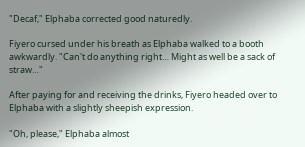"Decaf," Elphaba corrected good naturedly.

Fiyero cursed under his breath as Elphaba walked to a booth awkwardly. "Can't do anything right… Might as well be a sack of straw…"

After paying for and receiving the drinks, Fiyero headed over to Elphaba with a slightly sheepish expression.

"Oh, please," Elphaba almost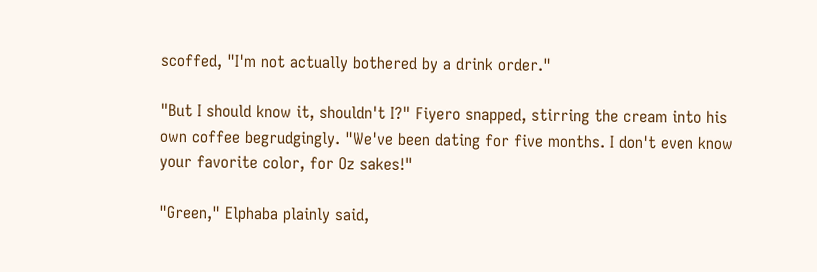scoffed, "I'm not actually bothered by a drink order."

"But I should know it, shouldn't I?" Fiyero snapped, stirring the cream into his own coffee begrudgingly. "We've been dating for five months. I don't even know your favorite color, for Oz sakes!"

"Green," Elphaba plainly said,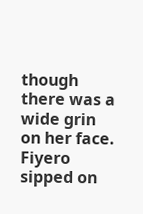though there was a wide grin on her face. Fiyero sipped on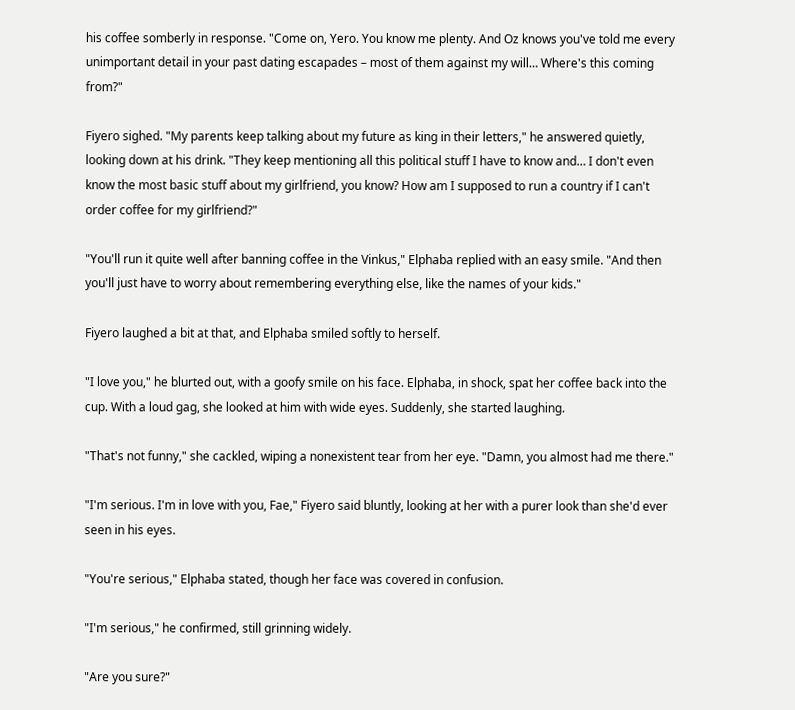his coffee somberly in response. "Come on, Yero. You know me plenty. And Oz knows you've told me every unimportant detail in your past dating escapades – most of them against my will… Where's this coming from?"

Fiyero sighed. "My parents keep talking about my future as king in their letters," he answered quietly, looking down at his drink. "They keep mentioning all this political stuff I have to know and… I don't even know the most basic stuff about my girlfriend, you know? How am I supposed to run a country if I can't order coffee for my girlfriend?"

"You'll run it quite well after banning coffee in the Vinkus," Elphaba replied with an easy smile. "And then you'll just have to worry about remembering everything else, like the names of your kids."

Fiyero laughed a bit at that, and Elphaba smiled softly to herself.

"I love you," he blurted out, with a goofy smile on his face. Elphaba, in shock, spat her coffee back into the cup. With a loud gag, she looked at him with wide eyes. Suddenly, she started laughing.

"That's not funny," she cackled, wiping a nonexistent tear from her eye. "Damn, you almost had me there."

"I'm serious. I'm in love with you, Fae," Fiyero said bluntly, looking at her with a purer look than she'd ever seen in his eyes.

"You're serious," Elphaba stated, though her face was covered in confusion.

"I'm serious," he confirmed, still grinning widely.

"Are you sure?"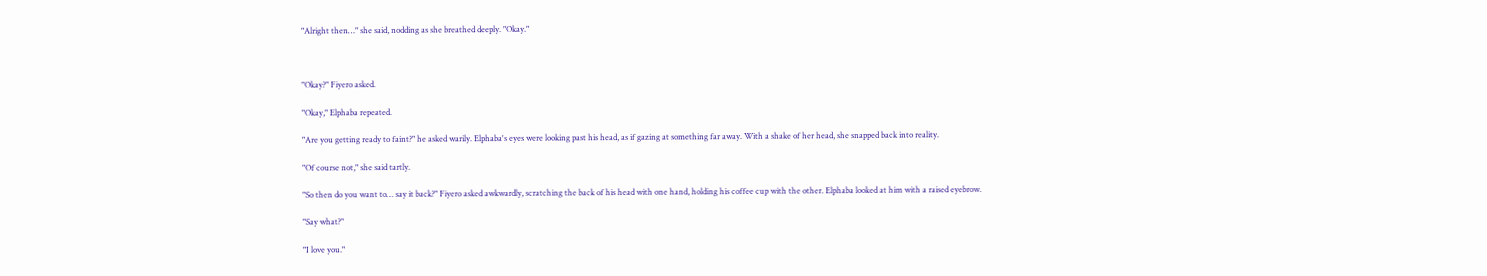"Alright then…" she said, nodding as she breathed deeply. "Okay."



"Okay?" Fiyero asked.

"Okay," Elphaba repeated.

"Are you getting ready to faint?" he asked warily. Elphaba's eyes were looking past his head, as if gazing at something far away. With a shake of her head, she snapped back into reality.

"Of course not," she said tartly.

"So then do you want to… say it back?" Fiyero asked awkwardly, scratching the back of his head with one hand, holding his coffee cup with the other. Elphaba looked at him with a raised eyebrow.

"Say what?"

"I love you."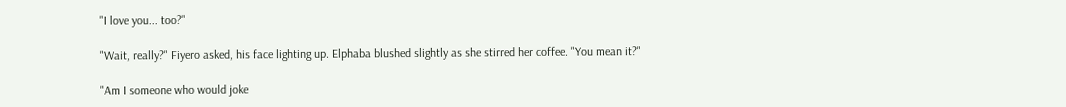"I love you... too?"

"Wait, really?" Fiyero asked, his face lighting up. Elphaba blushed slightly as she stirred her coffee. "You mean it?"

"Am I someone who would joke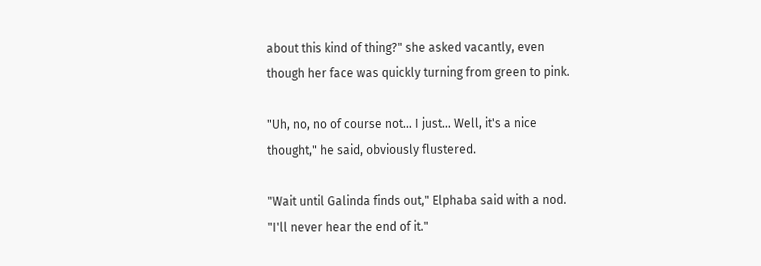about this kind of thing?" she asked vacantly, even though her face was quickly turning from green to pink.

"Uh, no, no of course not… I just… Well, it's a nice thought," he said, obviously flustered.

"Wait until Galinda finds out," Elphaba said with a nod. "I'll never hear the end of it."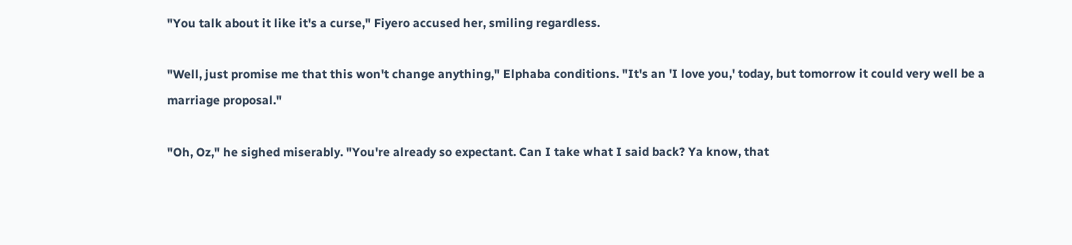"You talk about it like it's a curse," Fiyero accused her, smiling regardless.

"Well, just promise me that this won't change anything," Elphaba conditions. "It's an 'I love you,' today, but tomorrow it could very well be a marriage proposal."

"Oh, Oz," he sighed miserably. "You're already so expectant. Can I take what I said back? Ya know, that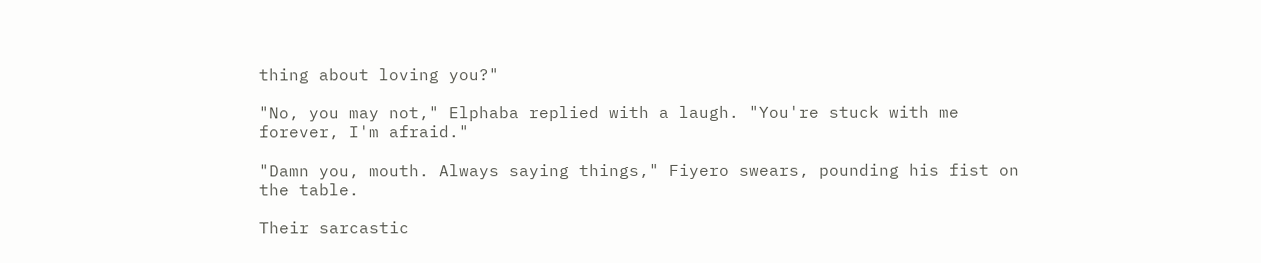thing about loving you?"

"No, you may not," Elphaba replied with a laugh. "You're stuck with me forever, I'm afraid."

"Damn you, mouth. Always saying things," Fiyero swears, pounding his fist on the table.

Their sarcastic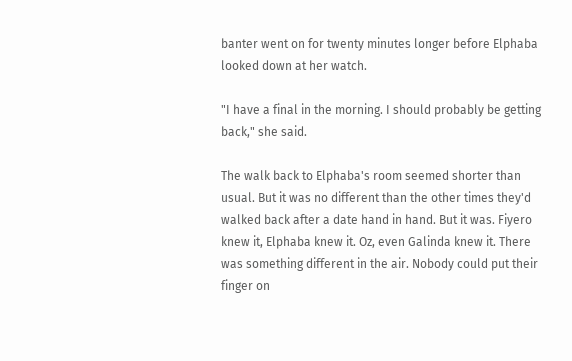banter went on for twenty minutes longer before Elphaba looked down at her watch.

"I have a final in the morning. I should probably be getting back," she said.

The walk back to Elphaba's room seemed shorter than usual. But it was no different than the other times they'd walked back after a date hand in hand. But it was. Fiyero knew it, Elphaba knew it. Oz, even Galinda knew it. There was something different in the air. Nobody could put their finger on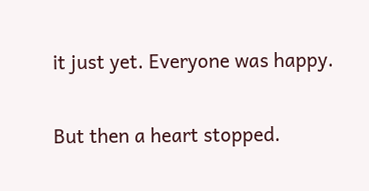it just yet. Everyone was happy.

But then a heart stopped.